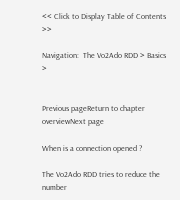<< Click to Display Table of Contents >>

Navigation:  The Vo2Ado RDD > Basics >


Previous pageReturn to chapter overviewNext page

When is a connection opened ?

The Vo2Ado RDD tries to reduce the number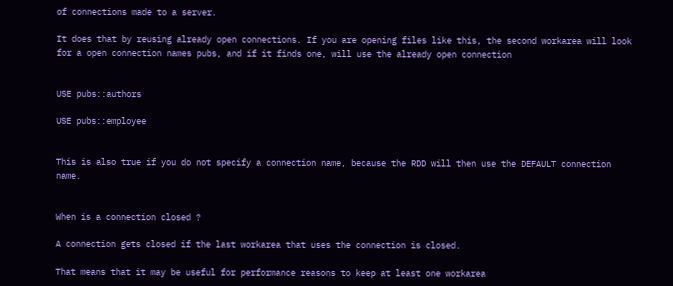of connections made to a server.

It does that by reusing already open connections. If you are opening files like this, the second workarea will look for a open connection names pubs, and if it finds one, will use the already open connection


USE pubs::authors

USE pubs::employee


This is also true if you do not specify a connection name, because the RDD will then use the DEFAULT connection name.


When is a connection closed ?

A connection gets closed if the last workarea that uses the connection is closed.

That means that it may be useful for performance reasons to keep at least one workarea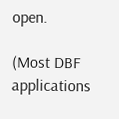open.

(Most DBF applications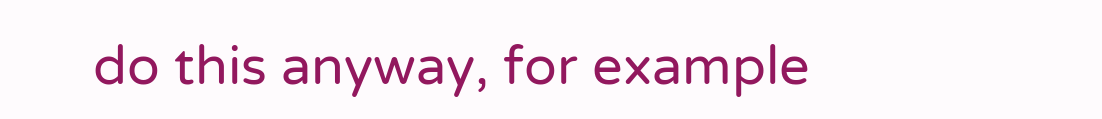do this anyway, for example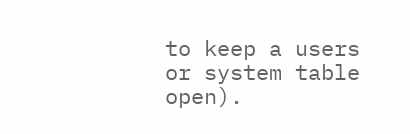to keep a users or system table open).